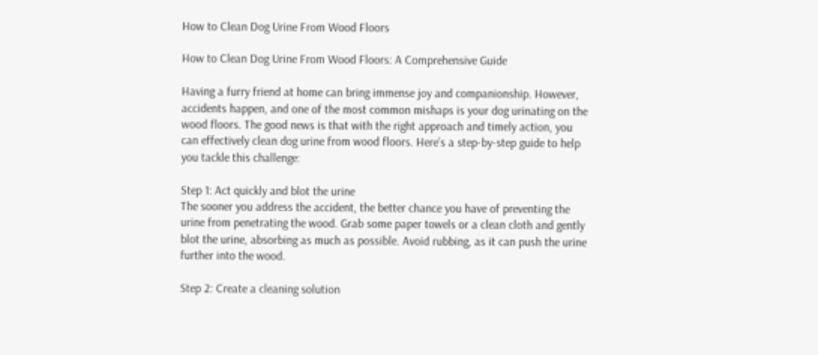How to Clean Dog Urine From Wood Floors

How to Clean Dog Urine From Wood Floors: A Comprehensive Guide

Having a furry friend at home can bring immense joy and companionship. However, accidents happen, and one of the most common mishaps is your dog urinating on the wood floors. The good news is that with the right approach and timely action, you can effectively clean dog urine from wood floors. Here’s a step-by-step guide to help you tackle this challenge:

Step 1: Act quickly and blot the urine
The sooner you address the accident, the better chance you have of preventing the urine from penetrating the wood. Grab some paper towels or a clean cloth and gently blot the urine, absorbing as much as possible. Avoid rubbing, as it can push the urine further into the wood.

Step 2: Create a cleaning solution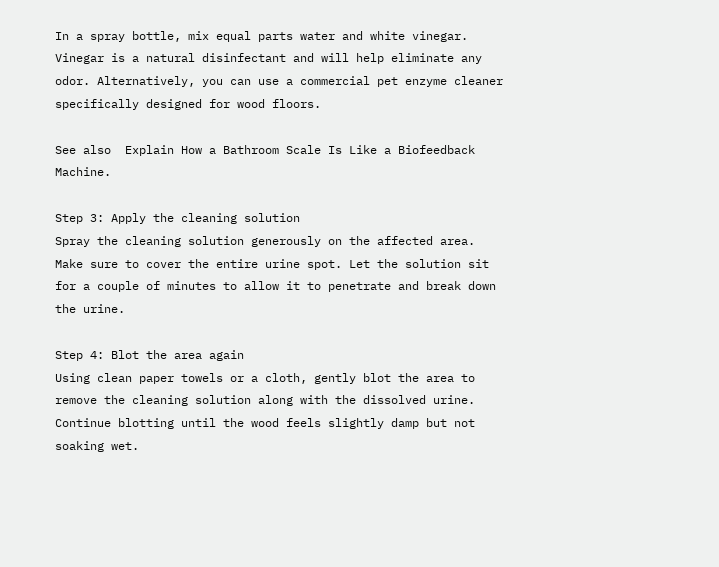In a spray bottle, mix equal parts water and white vinegar. Vinegar is a natural disinfectant and will help eliminate any odor. Alternatively, you can use a commercial pet enzyme cleaner specifically designed for wood floors.

See also  Explain How a Bathroom Scale Is Like a Biofeedback Machine.

Step 3: Apply the cleaning solution
Spray the cleaning solution generously on the affected area. Make sure to cover the entire urine spot. Let the solution sit for a couple of minutes to allow it to penetrate and break down the urine.

Step 4: Blot the area again
Using clean paper towels or a cloth, gently blot the area to remove the cleaning solution along with the dissolved urine. Continue blotting until the wood feels slightly damp but not soaking wet.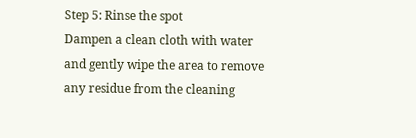Step 5: Rinse the spot
Dampen a clean cloth with water and gently wipe the area to remove any residue from the cleaning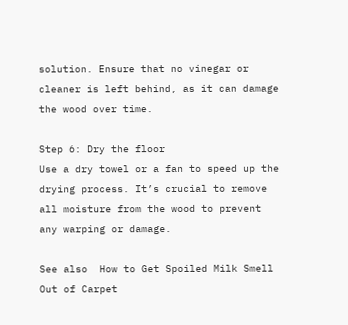solution. Ensure that no vinegar or cleaner is left behind, as it can damage the wood over time.

Step 6: Dry the floor
Use a dry towel or a fan to speed up the drying process. It’s crucial to remove all moisture from the wood to prevent any warping or damage.

See also  How to Get Spoiled Milk Smell Out of Carpet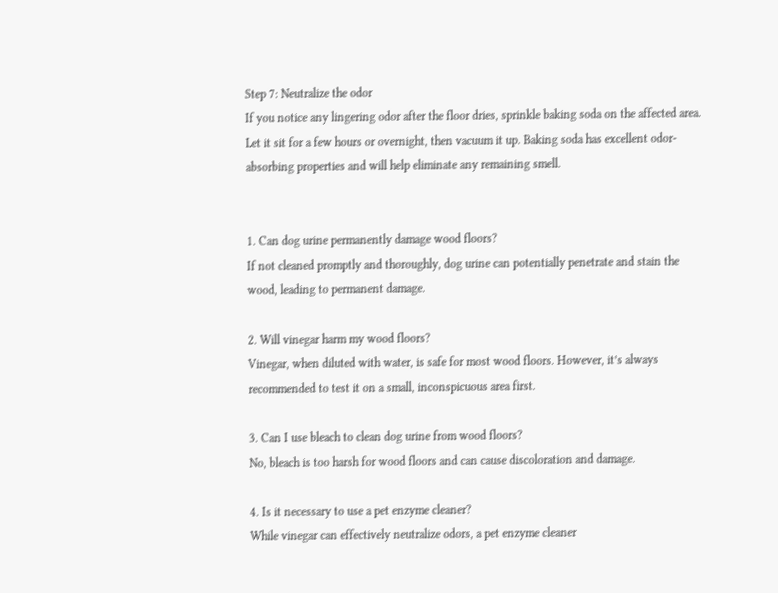Step 7: Neutralize the odor
If you notice any lingering odor after the floor dries, sprinkle baking soda on the affected area. Let it sit for a few hours or overnight, then vacuum it up. Baking soda has excellent odor-absorbing properties and will help eliminate any remaining smell.


1. Can dog urine permanently damage wood floors?
If not cleaned promptly and thoroughly, dog urine can potentially penetrate and stain the wood, leading to permanent damage.

2. Will vinegar harm my wood floors?
Vinegar, when diluted with water, is safe for most wood floors. However, it’s always recommended to test it on a small, inconspicuous area first.

3. Can I use bleach to clean dog urine from wood floors?
No, bleach is too harsh for wood floors and can cause discoloration and damage.

4. Is it necessary to use a pet enzyme cleaner?
While vinegar can effectively neutralize odors, a pet enzyme cleaner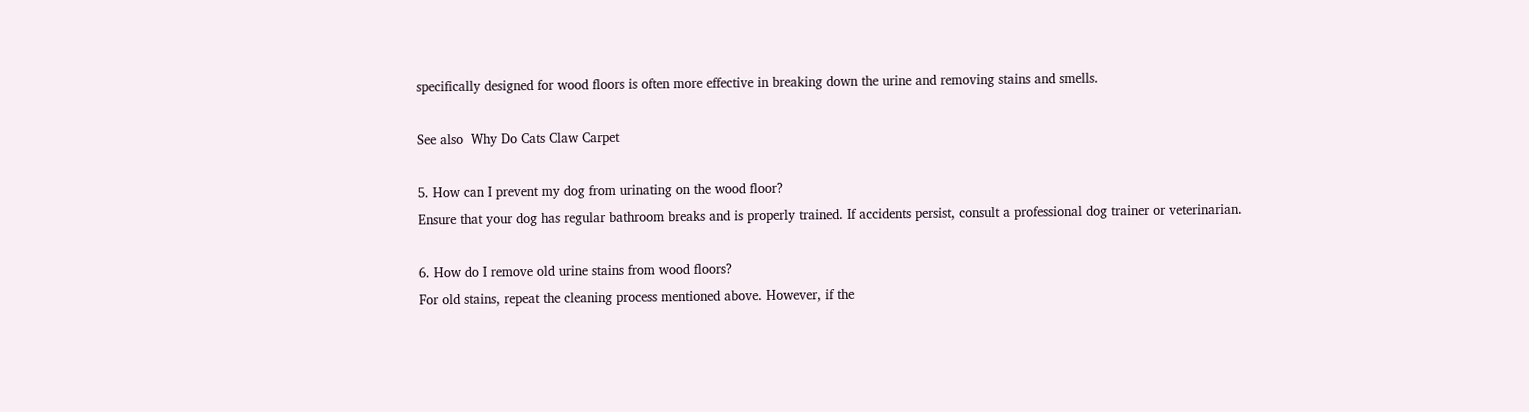specifically designed for wood floors is often more effective in breaking down the urine and removing stains and smells.

See also  Why Do Cats Claw Carpet

5. How can I prevent my dog from urinating on the wood floor?
Ensure that your dog has regular bathroom breaks and is properly trained. If accidents persist, consult a professional dog trainer or veterinarian.

6. How do I remove old urine stains from wood floors?
For old stains, repeat the cleaning process mentioned above. However, if the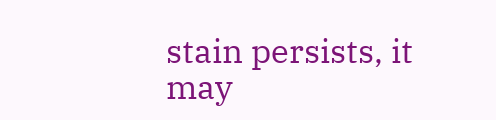stain persists, it may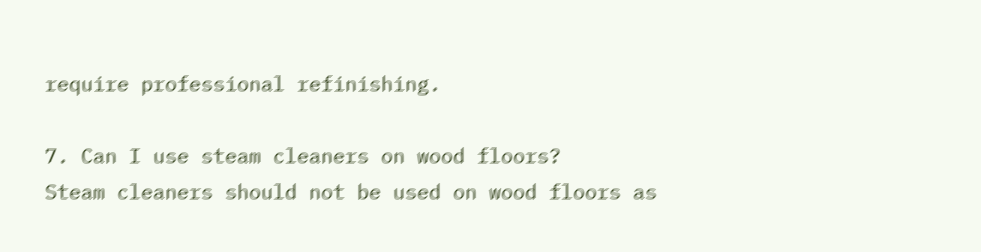require professional refinishing.

7. Can I use steam cleaners on wood floors?
Steam cleaners should not be used on wood floors as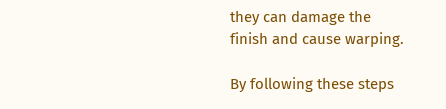they can damage the finish and cause warping.

By following these steps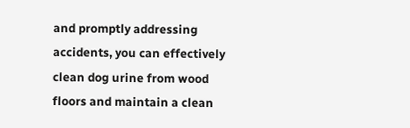and promptly addressing accidents, you can effectively clean dog urine from wood floors and maintain a clean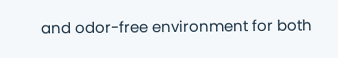and odor-free environment for both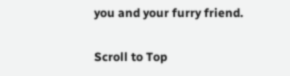you and your furry friend.

Scroll to Top